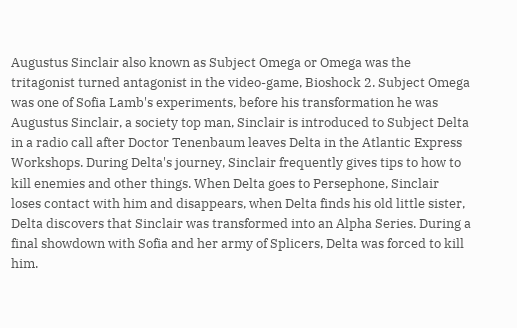Augustus Sinclair also known as Subject Omega or Omega was the tritagonist turned antagonist in the video-game, Bioshock 2. Subject Omega was one of Sofia Lamb's experiments, before his transformation he was Augustus Sinclair, a society top man, Sinclair is introduced to Subject Delta in a radio call after Doctor Tenenbaum leaves Delta in the Atlantic Express Workshops. During Delta's journey, Sinclair frequently gives tips to how to kill enemies and other things. When Delta goes to Persephone, Sinclair loses contact with him and disappears, when Delta finds his old little sister, Delta discovers that Sinclair was transformed into an Alpha Series. During a final showdown with Sofia and her army of Splicers, Delta was forced to kill him.